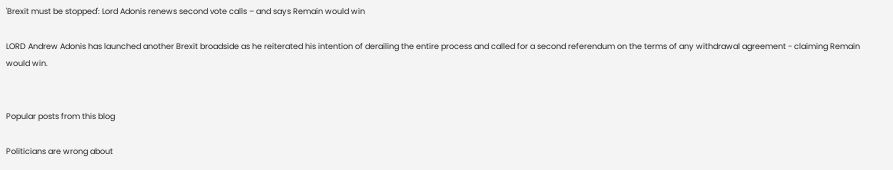'Brexit must be stopped': Lord Adonis renews second vote calls – and says Remain would win

LORD Andrew Adonis has launched another Brexit broadside as he reiterated his intention of derailing the entire process and called for a second referendum on the terms of any withdrawal agreement - claiming Remain would win.


Popular posts from this blog

Politicians are wrong about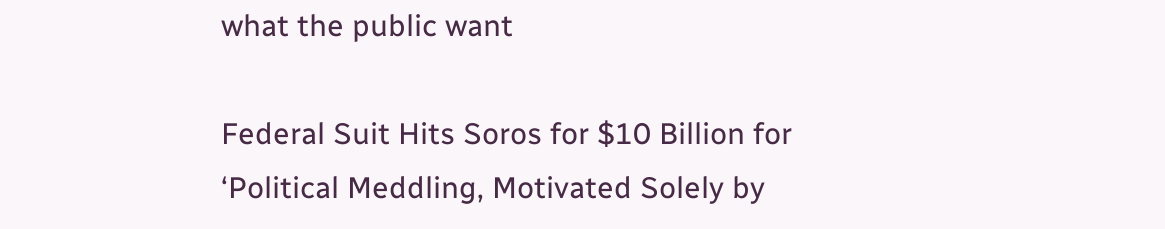what the public want

Federal Suit Hits Soros for $10 Billion for ‘Political Meddling, Motivated Solely by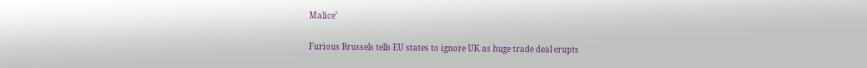Malice’

Furious Brussels tells EU states to ignore UK as huge trade deal erupts